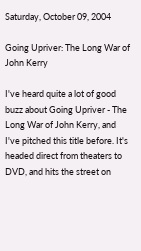Saturday, October 09, 2004

Going Upriver: The Long War of John Kerry

I've heard quite a lot of good buzz about Going Upriver - The Long War of John Kerry, and I've pitched this title before. It's headed direct from theaters to DVD, and hits the street on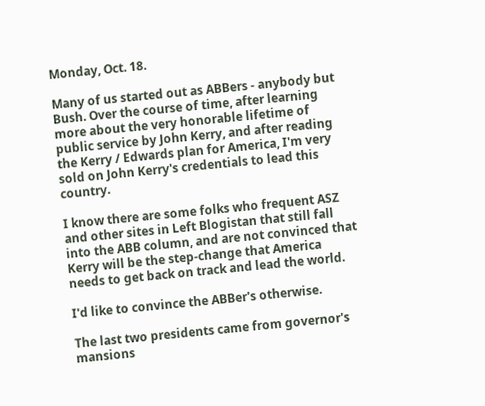Monday, Oct. 18.

Many of us started out as ABBers - anybody but Bush. Over the course of time, after learning more about the very honorable lifetime of public service by John Kerry, and after reading the Kerry / Edwards plan for America, I'm very sold on John Kerry's credentials to lead this country.

I know there are some folks who frequent ASZ and other sites in Left Blogistan that still fall into the ABB column, and are not convinced that Kerry will be the step-change that America needs to get back on track and lead the world.

I'd like to convince the ABBer's otherwise.

The last two presidents came from governor's mansions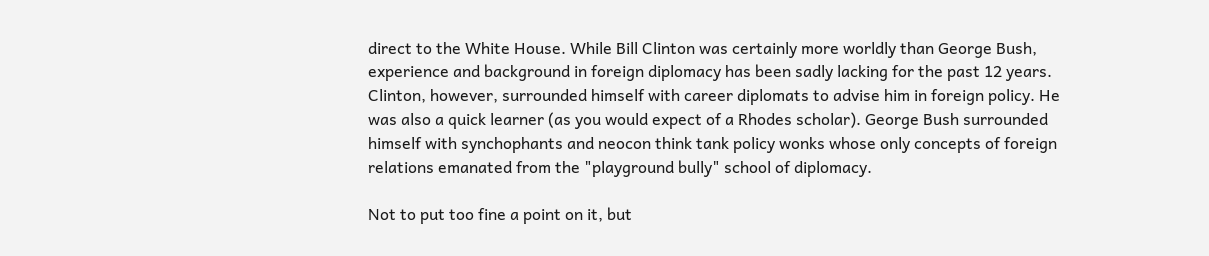direct to the White House. While Bill Clinton was certainly more worldly than George Bush, experience and background in foreign diplomacy has been sadly lacking for the past 12 years. Clinton, however, surrounded himself with career diplomats to advise him in foreign policy. He was also a quick learner (as you would expect of a Rhodes scholar). George Bush surrounded himself with synchophants and neocon think tank policy wonks whose only concepts of foreign relations emanated from the "playground bully" school of diplomacy.

Not to put too fine a point on it, but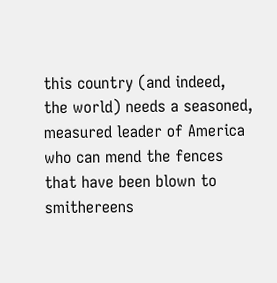this country (and indeed, the world) needs a seasoned, measured leader of America who can mend the fences that have been blown to smithereens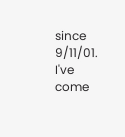since 9/11/01. I've come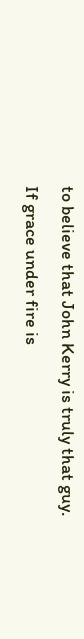to believe that John Kerry is truly that guy. If grace under fire is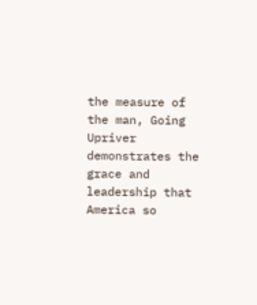the measure of the man, Going Upriver demonstrates the grace and leadership that America so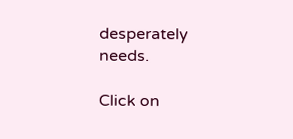desperately needs.

Click on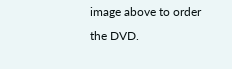image above to order the DVD.